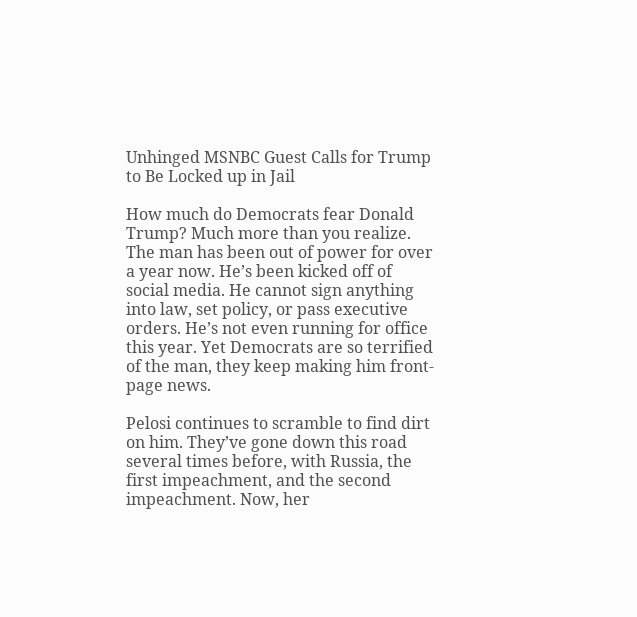Unhinged MSNBC Guest Calls for Trump to Be Locked up in Jail

How much do Democrats fear Donald Trump? Much more than you realize. The man has been out of power for over a year now. He’s been kicked off of social media. He cannot sign anything into law, set policy, or pass executive orders. He’s not even running for office this year. Yet Democrats are so terrified of the man, they keep making him front-page news.

Pelosi continues to scramble to find dirt on him. They’ve gone down this road several times before, with Russia, the first impeachment, and the second impeachment. Now, her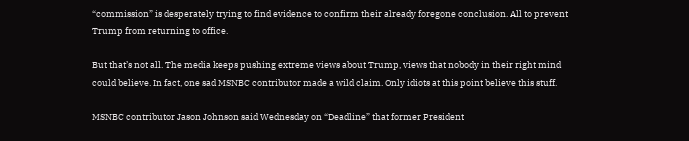“commission” is desperately trying to find evidence to confirm their already foregone conclusion. All to prevent Trump from returning to office.

But that’s not all. The media keeps pushing extreme views about Trump, views that nobody in their right mind could believe. In fact, one sad MSNBC contributor made a wild claim. Only idiots at this point believe this stuff.

MSNBC contributor Jason Johnson said Wednesday on “Deadline” that former President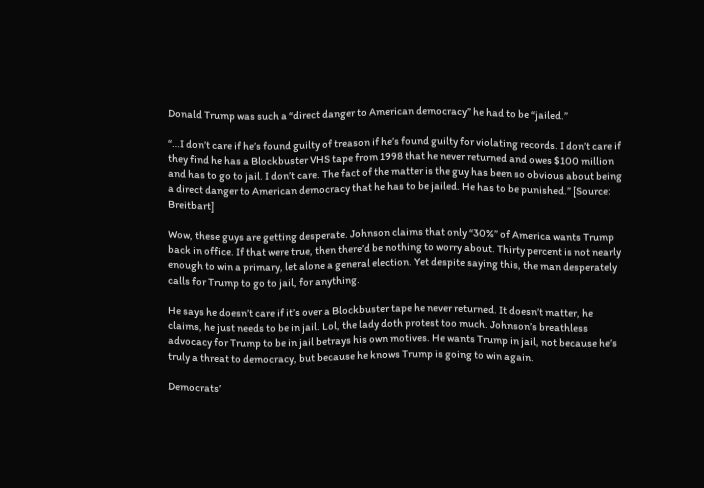Donald Trump was such a “direct danger to American democracy” he had to be “jailed.”

“…I don’t care if he’s found guilty of treason if he’s found guilty for violating records. I don’t care if they find he has a Blockbuster VHS tape from 1998 that he never returned and owes $100 million and has to go to jail. I don’t care. The fact of the matter is the guy has been so obvious about being a direct danger to American democracy that he has to be jailed. He has to be punished.” [Source: Breitbart]

Wow, these guys are getting desperate. Johnson claims that only “30%” of America wants Trump back in office. If that were true, then there’d be nothing to worry about. Thirty percent is not nearly enough to win a primary, let alone a general election. Yet despite saying this, the man desperately calls for Trump to go to jail, for anything.

He says he doesn’t care if it’s over a Blockbuster tape he never returned. It doesn’t matter, he claims, he just needs to be in jail. Lol, the lady doth protest too much. Johnson’s breathless advocacy for Trump to be in jail betrays his own motives. He wants Trump in jail, not because he’s truly a threat to democracy, but because he knows Trump is going to win again.

Democrats’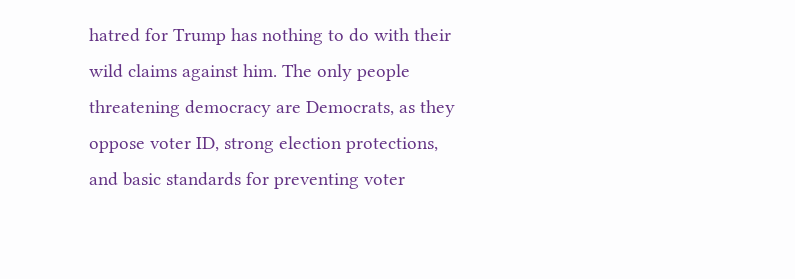hatred for Trump has nothing to do with their wild claims against him. The only people threatening democracy are Democrats, as they oppose voter ID, strong election protections, and basic standards for preventing voter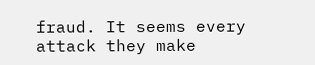fraud. It seems every attack they make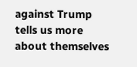against Trump tells us more about themselves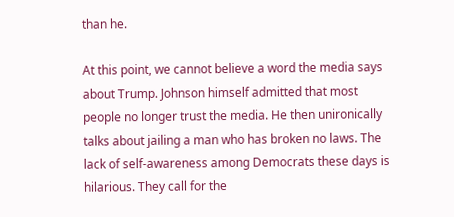than he.

At this point, we cannot believe a word the media says about Trump. Johnson himself admitted that most people no longer trust the media. He then unironically talks about jailing a man who has broken no laws. The lack of self-awareness among Democrats these days is hilarious. They call for the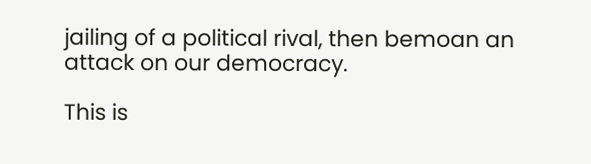jailing of a political rival, then bemoan an attack on our democracy.

This is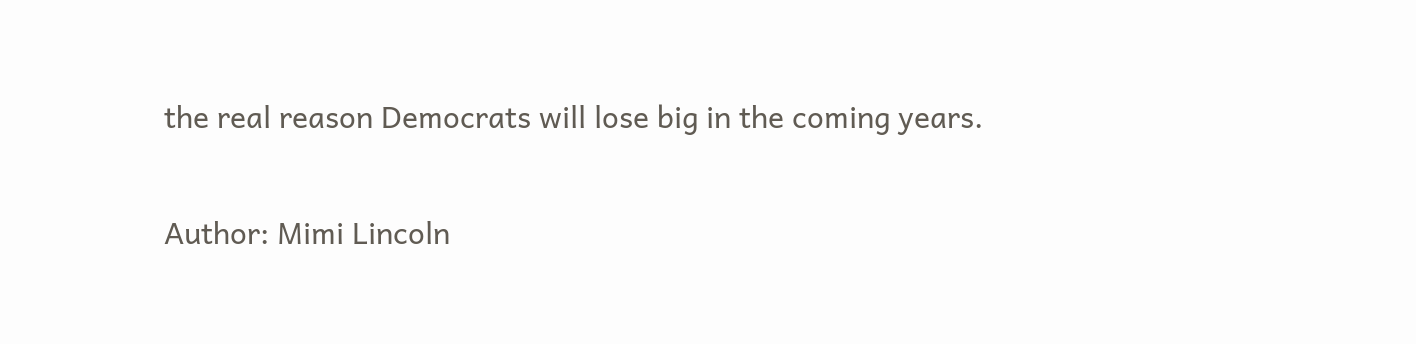the real reason Democrats will lose big in the coming years.

Author: Mimi Lincoln